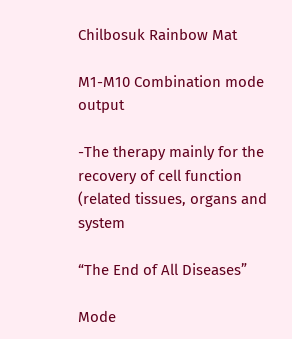Chilbosuk Rainbow Mat

M1-M10 Combination mode output

-The therapy mainly for the recovery of cell function (related tissues, organs and system

“The End of All Diseases”

Mode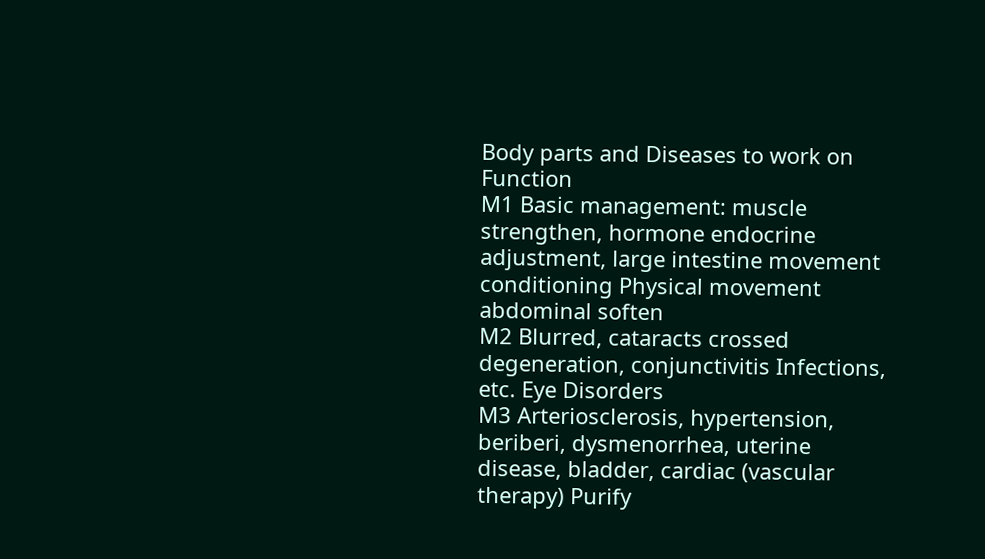Body parts and Diseases to work on Function
M1 Basic management: muscle strengthen, hormone endocrine adjustment, large intestine movement conditioning Physical movement abdominal soften
M2 Blurred, cataracts crossed degeneration, conjunctivitis Infections, etc. Eye Disorders
M3 Arteriosclerosis, hypertension, beriberi, dysmenorrhea, uterine disease, bladder, cardiac (vascular therapy) Purify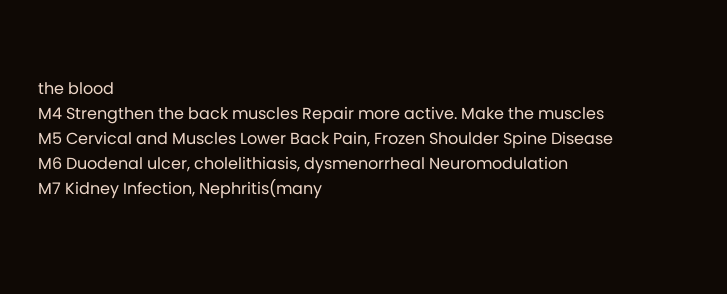the blood
M4 Strengthen the back muscles Repair more active. Make the muscles
M5 Cervical and Muscles Lower Back Pain, Frozen Shoulder Spine Disease
M6 Duodenal ulcer, cholelithiasis, dysmenorrheal Neuromodulation
M7 Kidney Infection, Nephritis(many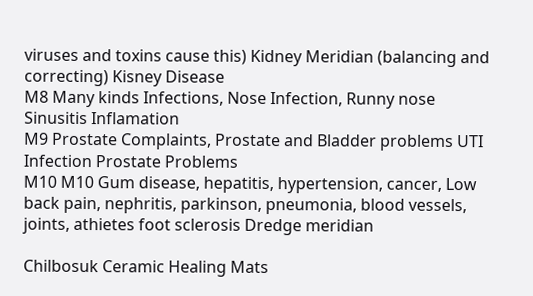viruses and toxins cause this) Kidney Meridian (balancing and correcting) Kisney Disease
M8 Many kinds Infections, Nose Infection, Runny nose Sinusitis Inflamation
M9 Prostate Complaints, Prostate and Bladder problems UTI Infection Prostate Problems
M10 M10 Gum disease, hepatitis, hypertension, cancer, Low back pain, nephritis, parkinson, pneumonia, blood vessels, joints, athietes foot sclerosis Dredge meridian

Chilbosuk Ceramic Healing Mats